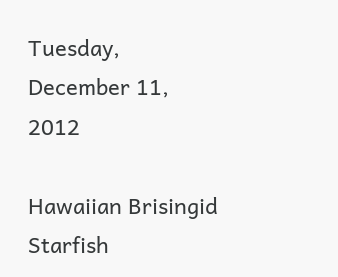Tuesday, December 11, 2012

Hawaiian Brisingid Starfish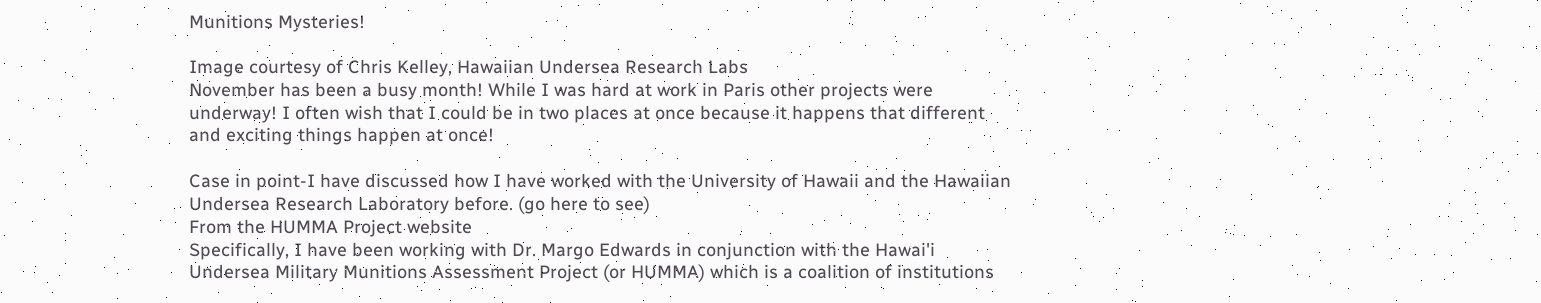Munitions Mysteries!

Image courtesy of Chris Kelley, Hawaiian Undersea Research Labs
November has been a busy month! While I was hard at work in Paris other projects were underway! I often wish that I could be in two places at once because it happens that different and exciting things happen at once!

Case in point-I have discussed how I have worked with the University of Hawaii and the Hawaiian Undersea Research Laboratory before. (go here to see)
From the HUMMA Project website
Specifically, I have been working with Dr. Margo Edwards in conjunction with the Hawai'i Undersea Military Munitions Assessment Project (or HUMMA) which is a coalition of institutions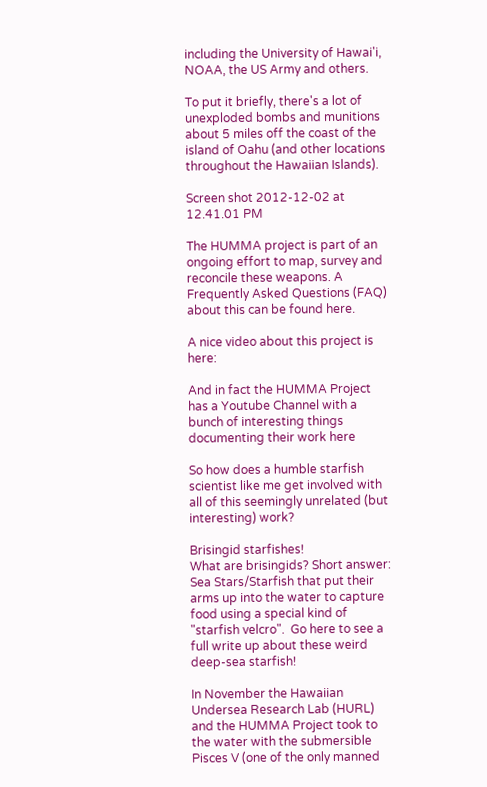including the University of Hawai'i, NOAA, the US Army and others.

To put it briefly, there's a lot of unexploded bombs and munitions about 5 miles off the coast of the island of Oahu (and other locations throughout the Hawaiian Islands).

Screen shot 2012-12-02 at 12.41.01 PM

The HUMMA project is part of an ongoing effort to map, survey and reconcile these weapons. A Frequently Asked Questions (FAQ) about this can be found here.

A nice video about this project is here:

And in fact the HUMMA Project has a Youtube Channel with a bunch of interesting things documenting their work here

So how does a humble starfish scientist like me get involved with all of this seemingly unrelated (but interesting) work?

Brisingid starfishes!
What are brisingids? Short answer: Sea Stars/Starfish that put their arms up into the water to capture food using a special kind of "starfish velcro".  Go here to see a full write up about these weird deep-sea starfish!

In November the Hawaiian Undersea Research Lab (HURL) and the HUMMA Project took to the water with the submersible Pisces V (one of the only manned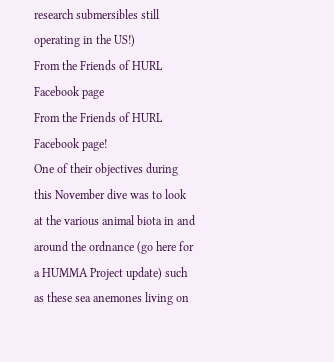research submersibles still operating in the US!)
From the Friends of HURL Facebook page
From the Friends of HURL Facebook page!
One of their objectives during this November dive was to look at the various animal biota in and around the ordnance (go here for a HUMMA Project update) such as these sea anemones living on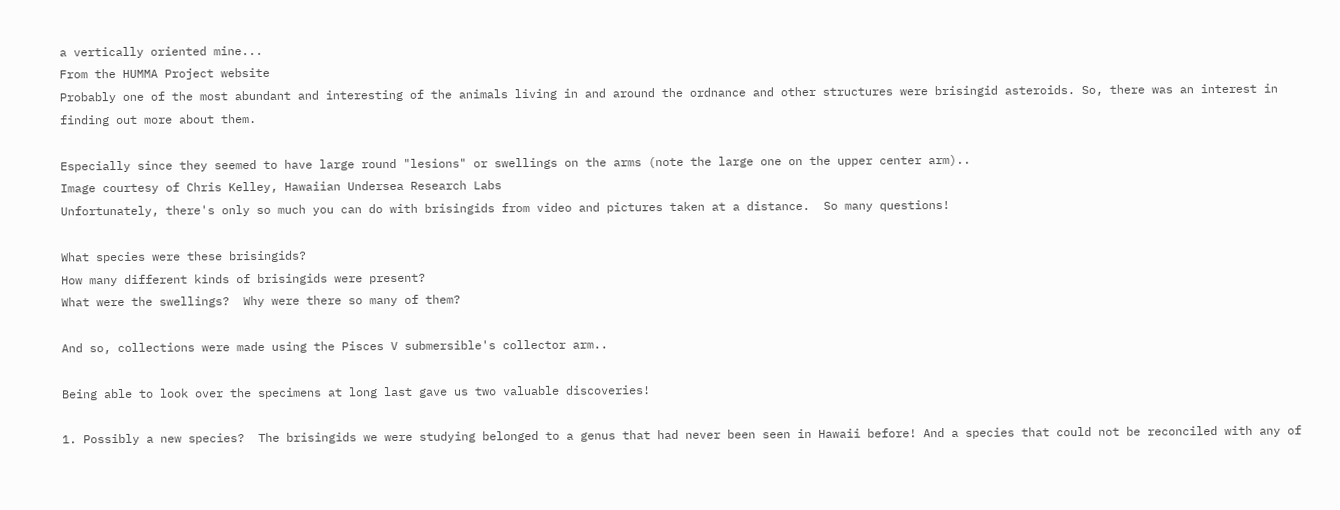a vertically oriented mine...
From the HUMMA Project website
Probably one of the most abundant and interesting of the animals living in and around the ordnance and other structures were brisingid asteroids. So, there was an interest in finding out more about them.

Especially since they seemed to have large round "lesions" or swellings on the arms (note the large one on the upper center arm)..
Image courtesy of Chris Kelley, Hawaiian Undersea Research Labs
Unfortunately, there's only so much you can do with brisingids from video and pictures taken at a distance.  So many questions!

What species were these brisingids?
How many different kinds of brisingids were present?
What were the swellings?  Why were there so many of them?

And so, collections were made using the Pisces V submersible's collector arm..

Being able to look over the specimens at long last gave us two valuable discoveries!

1. Possibly a new species?  The brisingids we were studying belonged to a genus that had never been seen in Hawaii before! And a species that could not be reconciled with any of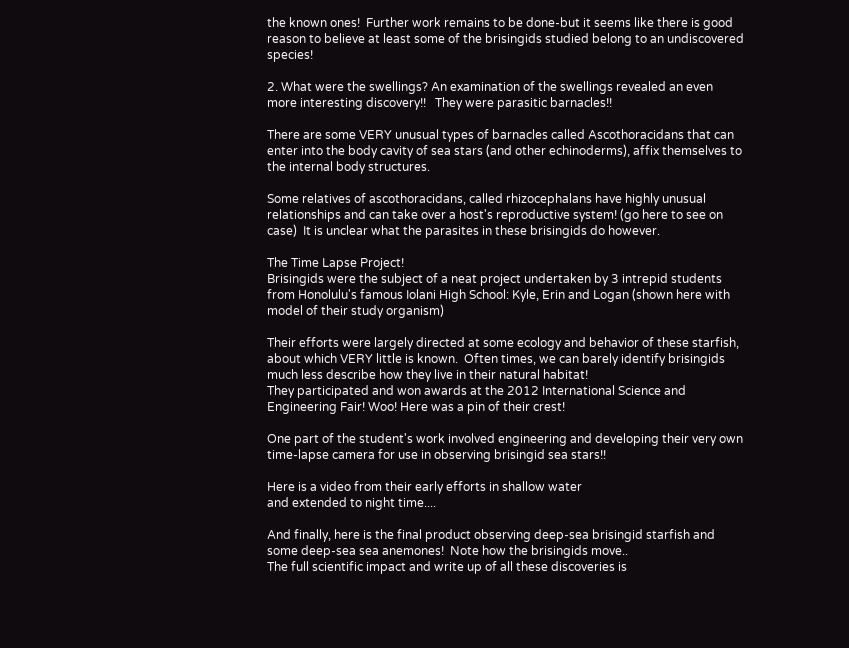the known ones!  Further work remains to be done-but it seems like there is good reason to believe at least some of the brisingids studied belong to an undiscovered species!

2. What were the swellings? An examination of the swellings revealed an even more interesting discovery!!   They were parasitic barnacles!!

There are some VERY unusual types of barnacles called Ascothoracidans that can enter into the body cavity of sea stars (and other echinoderms), affix themselves to the internal body structures.

Some relatives of ascothoracidans, called rhizocephalans have highly unusual relationships and can take over a host's reproductive system! (go here to see on case)  It is unclear what the parasites in these brisingids do however.

The Time Lapse Project!
Brisingids were the subject of a neat project undertaken by 3 intrepid students from Honolulu's famous Iolani High School: Kyle, Erin and Logan (shown here with model of their study organism)

Their efforts were largely directed at some ecology and behavior of these starfish, about which VERY little is known.  Often times, we can barely identify brisingids much less describe how they live in their natural habitat!
They participated and won awards at the 2012 International Science and Engineering Fair! Woo! Here was a pin of their crest!

One part of the student's work involved engineering and developing their very own time-lapse camera for use in observing brisingid sea stars!!

Here is a video from their early efforts in shallow water
and extended to night time....

And finally, here is the final product observing deep-sea brisingid starfish and some deep-sea sea anemones!  Note how the brisingids move..
The full scientific impact and write up of all these discoveries is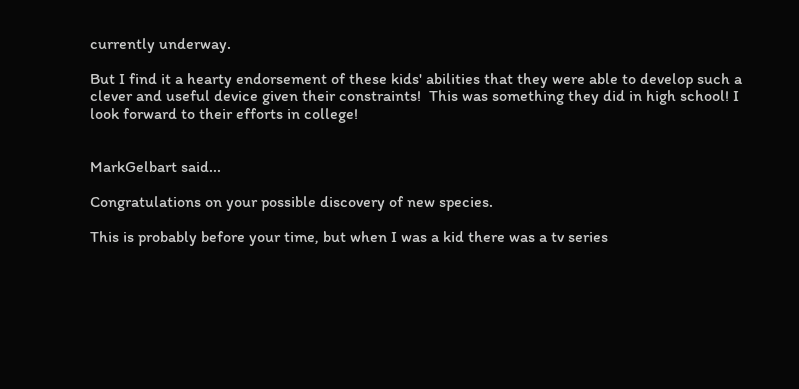currently underway.

But I find it a hearty endorsement of these kids' abilities that they were able to develop such a clever and useful device given their constraints!  This was something they did in high school! I look forward to their efforts in college!


MarkGelbart said...

Congratulations on your possible discovery of new species.

This is probably before your time, but when I was a kid there was a tv series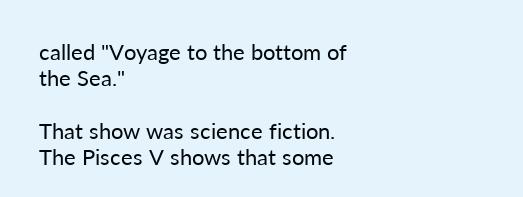called "Voyage to the bottom of the Sea."

That show was science fiction. The Pisces V shows that some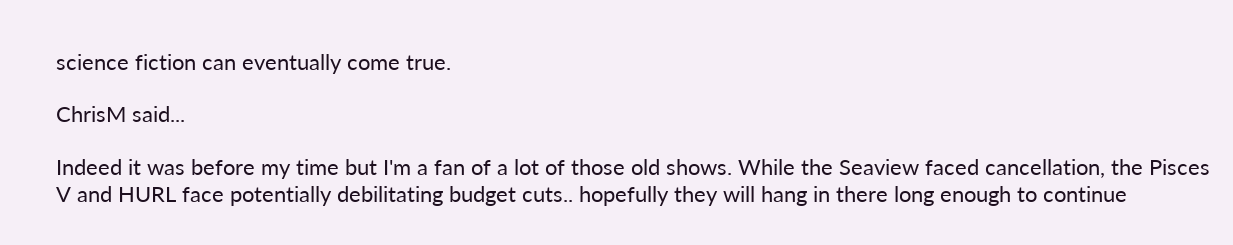science fiction can eventually come true.

ChrisM said...

Indeed it was before my time but I'm a fan of a lot of those old shows. While the Seaview faced cancellation, the Pisces V and HURL face potentially debilitating budget cuts.. hopefully they will hang in there long enough to continue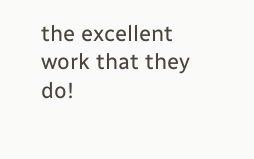the excellent work that they do!